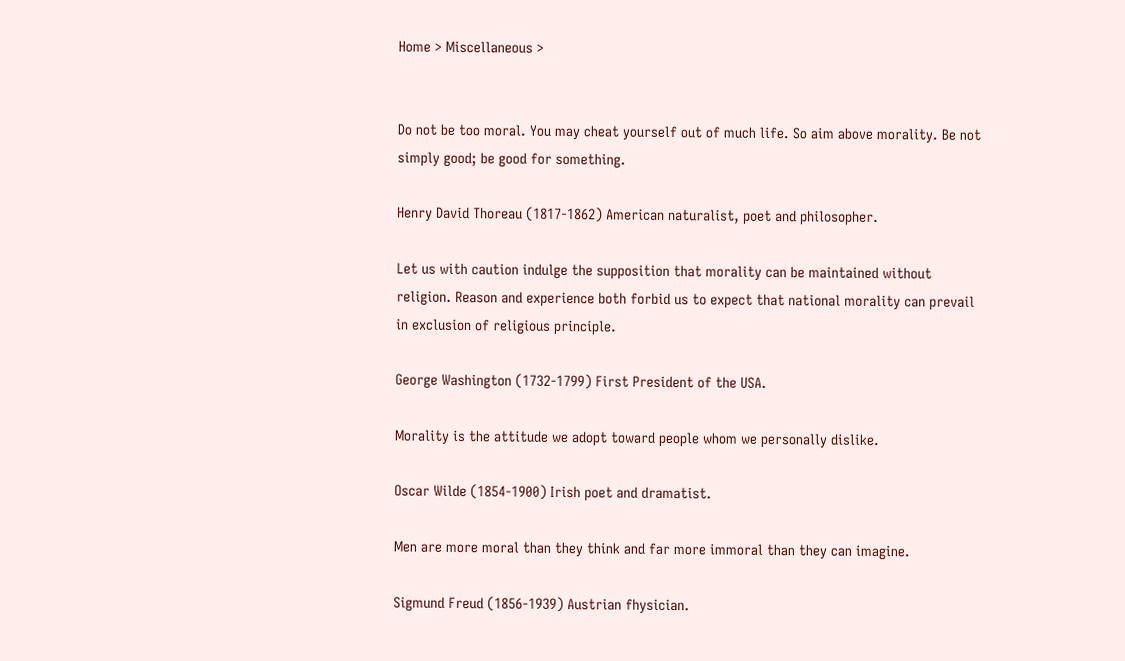Home > Miscellaneous >


Do not be too moral. You may cheat yourself out of much life. So aim above morality. Be not simply good; be good for something.

Henry David Thoreau (1817-1862) American naturalist, poet and philosopher.

Let us with caution indulge the supposition that morality can be maintained without religion. Reason and experience both forbid us to expect that national morality can prevail in exclusion of religious principle.

George Washington (1732-1799) First President of the USA.

Morality is the attitude we adopt toward people whom we personally dislike.

Oscar Wilde (1854-1900) Irish poet and dramatist.

Men are more moral than they think and far more immoral than they can imagine.

Sigmund Freud (1856-1939) Austrian fhysician.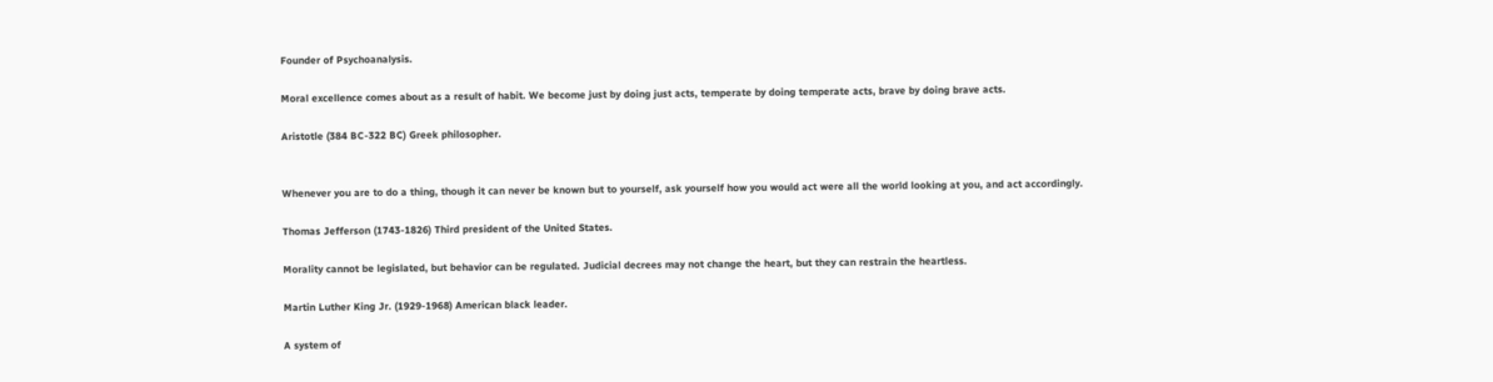Founder of Psychoanalysis.

Moral excellence comes about as a result of habit. We become just by doing just acts, temperate by doing temperate acts, brave by doing brave acts.

Aristotle (384 BC-322 BC) Greek philosopher.


Whenever you are to do a thing, though it can never be known but to yourself, ask yourself how you would act were all the world looking at you, and act accordingly.

Thomas Jefferson (1743-1826) Third president of the United States.

Morality cannot be legislated, but behavior can be regulated. Judicial decrees may not change the heart, but they can restrain the heartless.

Martin Luther King Jr. (1929-1968) American black leader.

A system of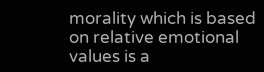morality which is based on relative emotional values is a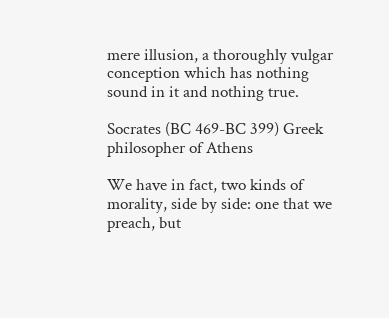mere illusion, a thoroughly vulgar conception which has nothing sound in it and nothing true.

Socrates (BC 469-BC 399) Greek philosopher of Athens

We have in fact, two kinds of morality, side by side: one that we preach, but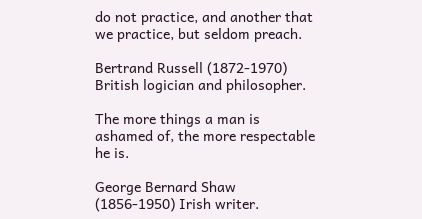do not practice, and another that we practice, but seldom preach.

Bertrand Russell (1872-1970) British logician and philosopher.

The more things a man is ashamed of, the more respectable he is.

George Bernard Shaw (1856-1950) Irish writer.